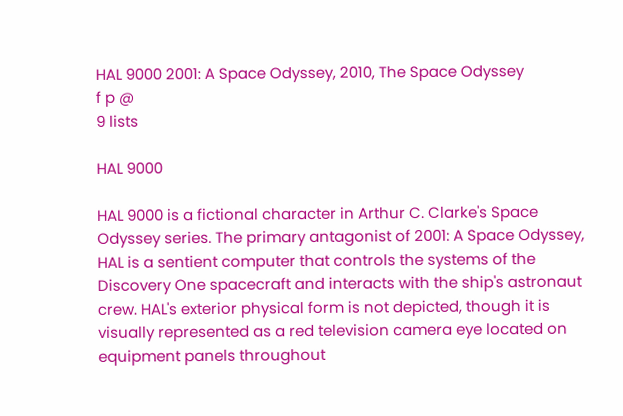HAL 9000 2001: A Space Odyssey, 2010, The Space Odyssey
f p @
9 lists

HAL 9000

HAL 9000 is a fictional character in Arthur C. Clarke's Space Odyssey series. The primary antagonist of 2001: A Space Odyssey, HAL is a sentient computer that controls the systems of the Discovery One spacecraft and interacts with the ship's astronaut crew. HAL's exterior physical form is not depicted, though it is visually represented as a red television camera eye located on equipment panels throughout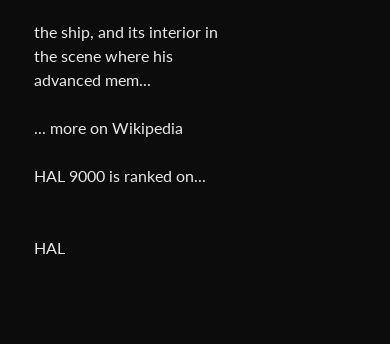the ship, and its interior in the scene where his advanced mem...

... more on Wikipedia

HAL 9000 is ranked on...


HAL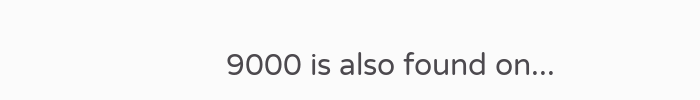9000 is also found on...